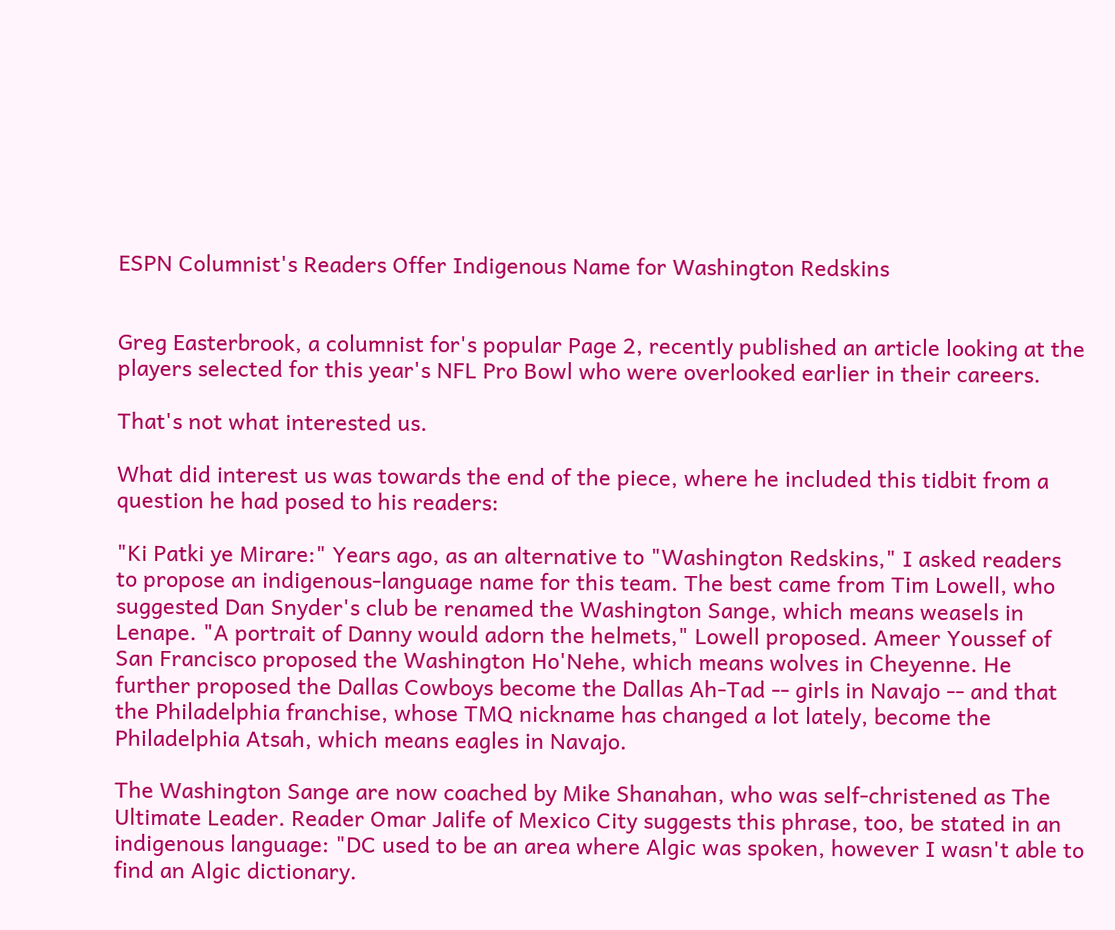ESPN Columnist's Readers Offer Indigenous Name for Washington Redskins


Greg Easterbrook, a columnist for's popular Page 2, recently published an article looking at the players selected for this year's NFL Pro Bowl who were overlooked earlier in their careers.

That's not what interested us.

What did interest us was towards the end of the piece, where he included this tidbit from a question he had posed to his readers:

"Ki Patki ye Mirare:" Years ago, as an alternative to "Washington Redskins," I asked readers to propose an indigenous-language name for this team. The best came from Tim Lowell, who suggested Dan Snyder's club be renamed the Washington Sange, which means weasels in Lenape. "A portrait of Danny would adorn the helmets," Lowell proposed. Ameer Youssef of San Francisco proposed the Washington Ho'Nehe, which means wolves in Cheyenne. He further proposed the Dallas Cowboys become the Dallas Ah-Tad -- girls in Navajo -- and that the Philadelphia franchise, whose TMQ nickname has changed a lot lately, become the Philadelphia Atsah, which means eagles in Navajo.

The Washington Sange are now coached by Mike Shanahan, who was self-christened as The Ultimate Leader. Reader Omar Jalife of Mexico City suggests this phrase, too, be stated in an indigenous language: "DC used to be an area where Algic was spoken, however I wasn't able to find an Algic dictionary.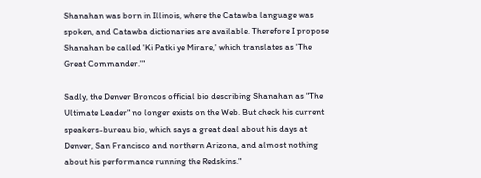Shanahan was born in Illinois, where the Catawba language was spoken, and Catawba dictionaries are available. Therefore I propose Shanahan be called 'Ki Patki ye Mirare,' which translates as 'The Great Commander.'"

Sadly, the Denver Broncos official bio describing Shanahan as "The Ultimate Leader" no longer exists on the Web. But check his current speakers-bureau bio, which says a great deal about his days at Denver, San Francisco and northern Arizona, and almost nothing about his performance running the Redskins."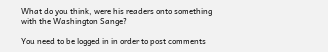What do you think, were his readers onto something with the Washington Sange?

You need to be logged in in order to post comments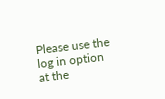Please use the log in option at the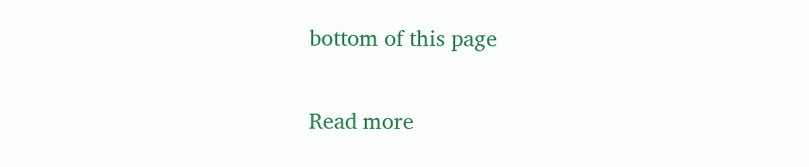bottom of this page

Read more